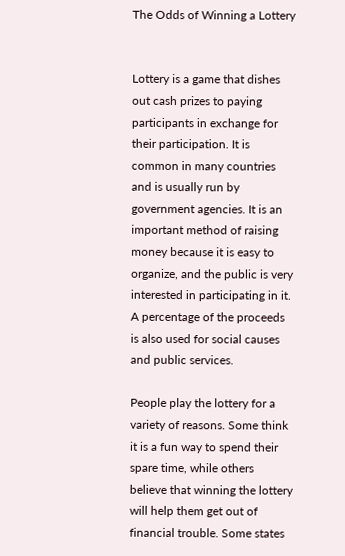The Odds of Winning a Lottery


Lottery is a game that dishes out cash prizes to paying participants in exchange for their participation. It is common in many countries and is usually run by government agencies. It is an important method of raising money because it is easy to organize, and the public is very interested in participating in it. A percentage of the proceeds is also used for social causes and public services.

People play the lottery for a variety of reasons. Some think it is a fun way to spend their spare time, while others believe that winning the lottery will help them get out of financial trouble. Some states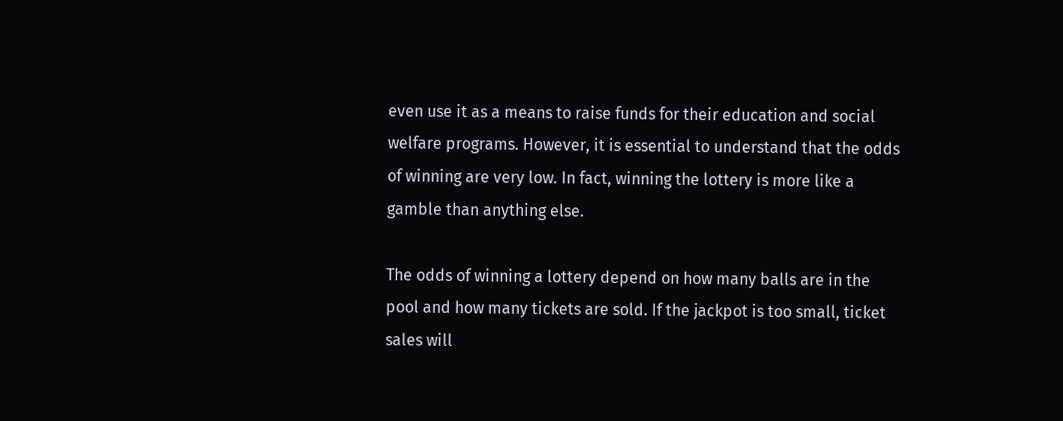even use it as a means to raise funds for their education and social welfare programs. However, it is essential to understand that the odds of winning are very low. In fact, winning the lottery is more like a gamble than anything else.

The odds of winning a lottery depend on how many balls are in the pool and how many tickets are sold. If the jackpot is too small, ticket sales will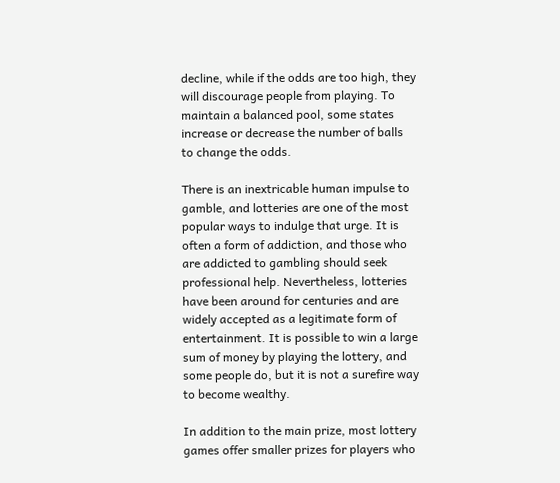decline, while if the odds are too high, they will discourage people from playing. To maintain a balanced pool, some states increase or decrease the number of balls to change the odds.

There is an inextricable human impulse to gamble, and lotteries are one of the most popular ways to indulge that urge. It is often a form of addiction, and those who are addicted to gambling should seek professional help. Nevertheless, lotteries have been around for centuries and are widely accepted as a legitimate form of entertainment. It is possible to win a large sum of money by playing the lottery, and some people do, but it is not a surefire way to become wealthy.

In addition to the main prize, most lottery games offer smaller prizes for players who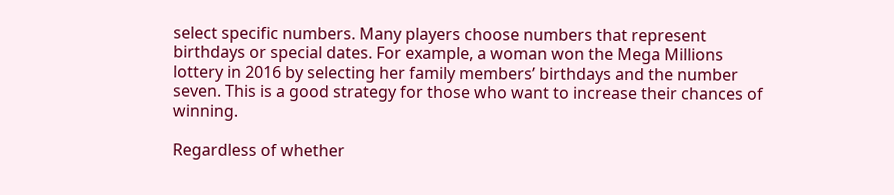select specific numbers. Many players choose numbers that represent birthdays or special dates. For example, a woman won the Mega Millions lottery in 2016 by selecting her family members’ birthdays and the number seven. This is a good strategy for those who want to increase their chances of winning.

Regardless of whether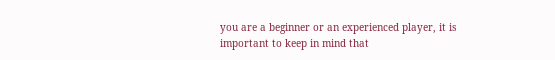you are a beginner or an experienced player, it is important to keep in mind that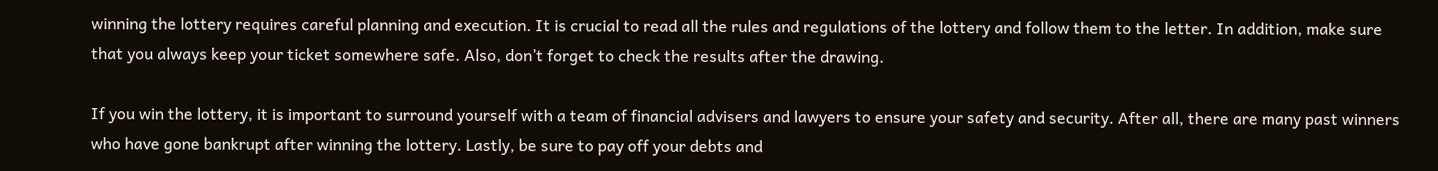winning the lottery requires careful planning and execution. It is crucial to read all the rules and regulations of the lottery and follow them to the letter. In addition, make sure that you always keep your ticket somewhere safe. Also, don’t forget to check the results after the drawing.

If you win the lottery, it is important to surround yourself with a team of financial advisers and lawyers to ensure your safety and security. After all, there are many past winners who have gone bankrupt after winning the lottery. Lastly, be sure to pay off your debts and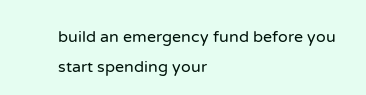build an emergency fund before you start spending your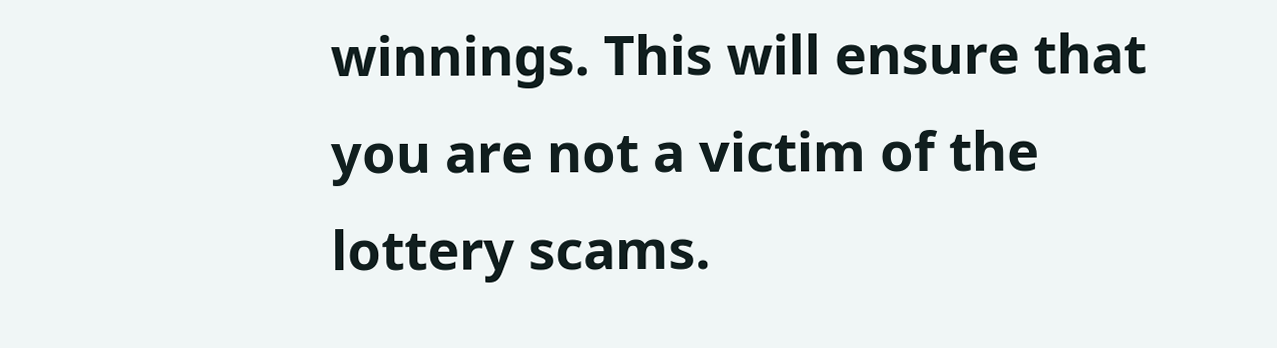winnings. This will ensure that you are not a victim of the lottery scams.